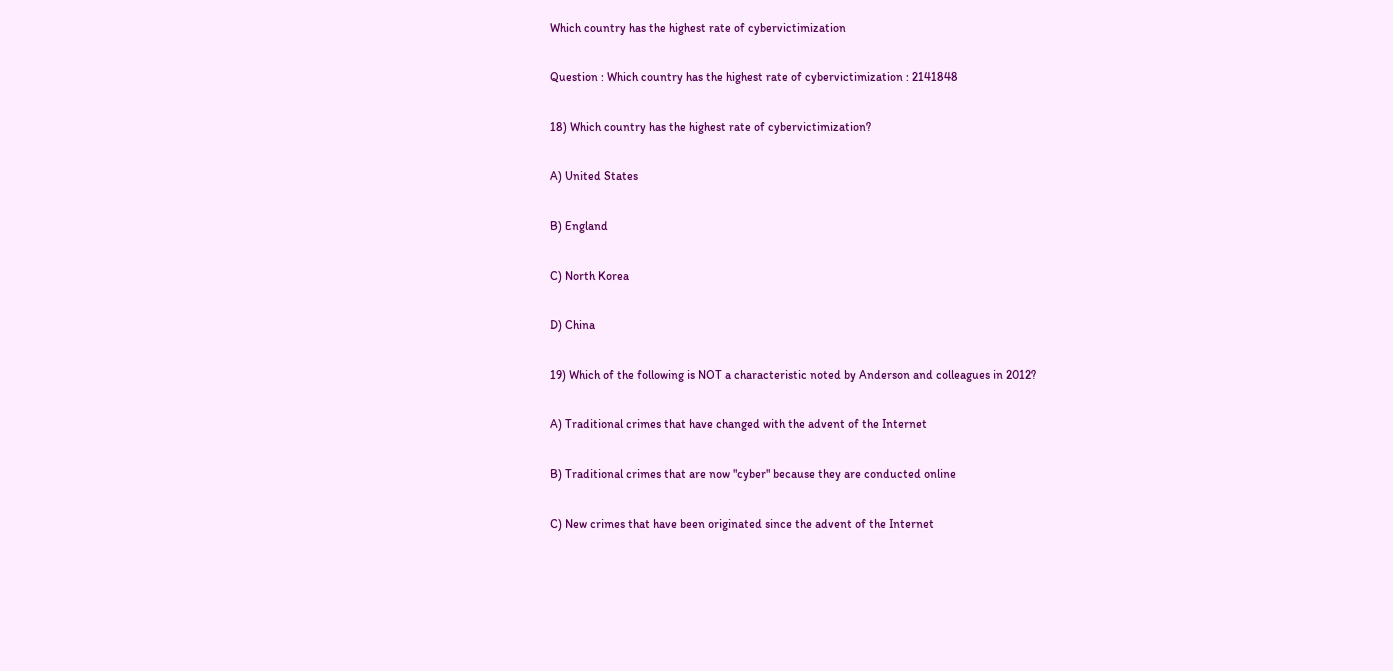Which country has the highest rate of cybervictimization

Question : Which country has the highest rate of cybervictimization : 2141848

18) Which country has the highest rate of cybervictimization?

A) United States

B) England

C) North Korea

D) China

19) Which of the following is NOT a characteristic noted by Anderson and colleagues in 2012?

A) Traditional crimes that have changed with the advent of the Internet

B) Traditional crimes that are now "cyber" because they are conducted online

C) New crimes that have been originated since the advent of the Internet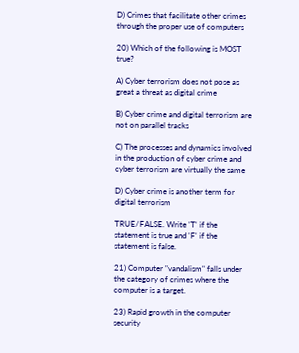D) Crimes that facilitate other crimes through the proper use of computers

20) Which of the following is MOST true?

A) Cyber terrorism does not pose as great a threat as digital crime

B) Cyber crime and digital terrorism are not on parallel tracks

C) The processes and dynamics involved in the production of cyber crime and cyber terrorism are virtually the same

D) Cyber crime is another term for digital terrorism

TRUE/FALSE. Write 'T' if the statement is true and 'F' if the statement is false.

21) Computer "vandalism" falls under the category of crimes where the computer is a target.

23) Rapid growth in the computer security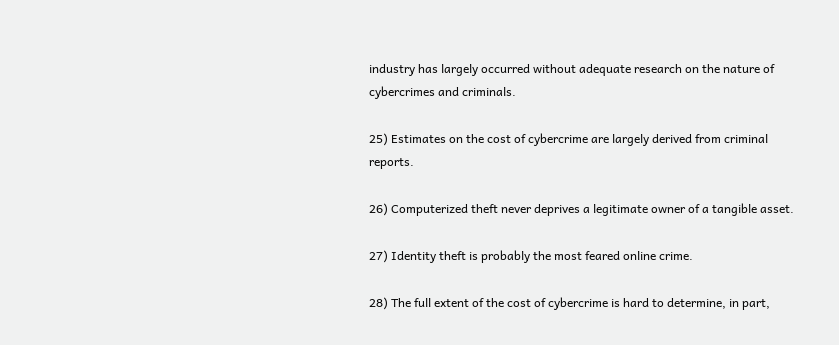industry has largely occurred without adequate research on the nature of cybercrimes and criminals.

25) Estimates on the cost of cybercrime are largely derived from criminal reports.

26) Computerized theft never deprives a legitimate owner of a tangible asset.

27) Identity theft is probably the most feared online crime.

28) The full extent of the cost of cybercrime is hard to determine, in part,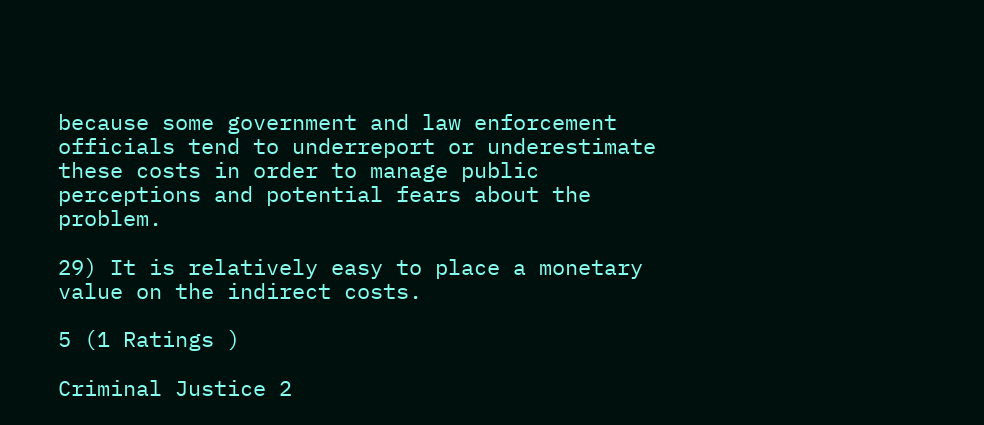because some government and law enforcement officials tend to underreport or underestimate these costs in order to manage public perceptions and potential fears about the problem.

29) It is relatively easy to place a monetary value on the indirect costs.

5 (1 Ratings )

Criminal Justice 2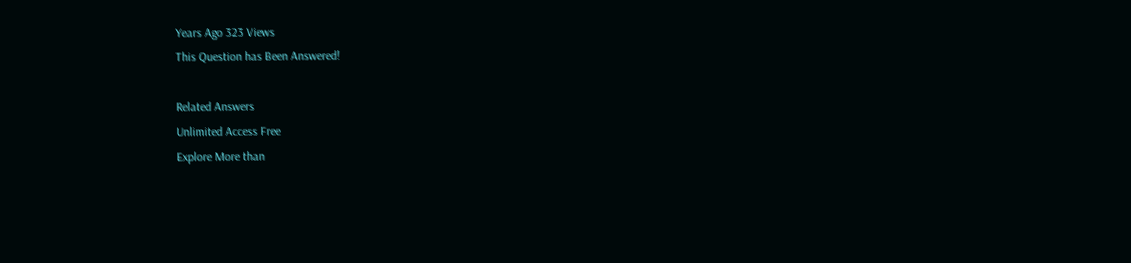Years Ago 323 Views
This Question has Been Answered!

Related Answers
Unlimited Access Free
Explore More than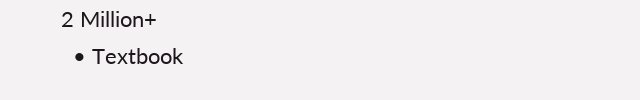2 Million+
  • Textbook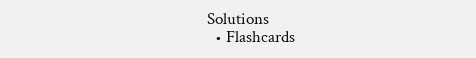Solutions
  • Flashcards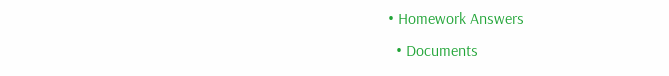• Homework Answers
  • Documents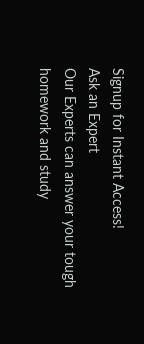Signup for Instant Access!
Ask an Expert
Our Experts can answer your tough homework and study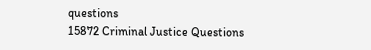questions
15872 Criminal Justice Questions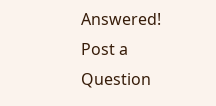Answered!
Post a Question